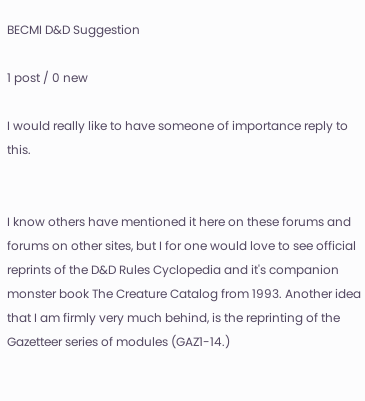BECMI D&D Suggestion

1 post / 0 new

I would really like to have someone of importance reply to this.


I know others have mentioned it here on these forums and forums on other sites, but I for one would love to see official reprints of the D&D Rules Cyclopedia and it's companion monster book The Creature Catalog from 1993. Another idea that I am firmly very much behind, is the reprinting of the Gazetteer series of modules (GAZ1-14.)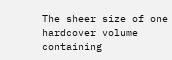The sheer size of one hardcover volume containing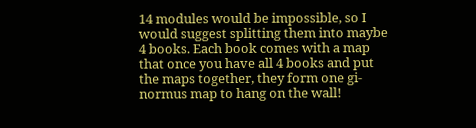14 modules would be impossible, so I would suggest splitting them into maybe 4 books. Each book comes with a map that once you have all 4 books and put the maps together, they form one gi-normus map to hang on the wall!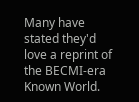Many have stated they'd love a reprint of the BECMI-era Known World.